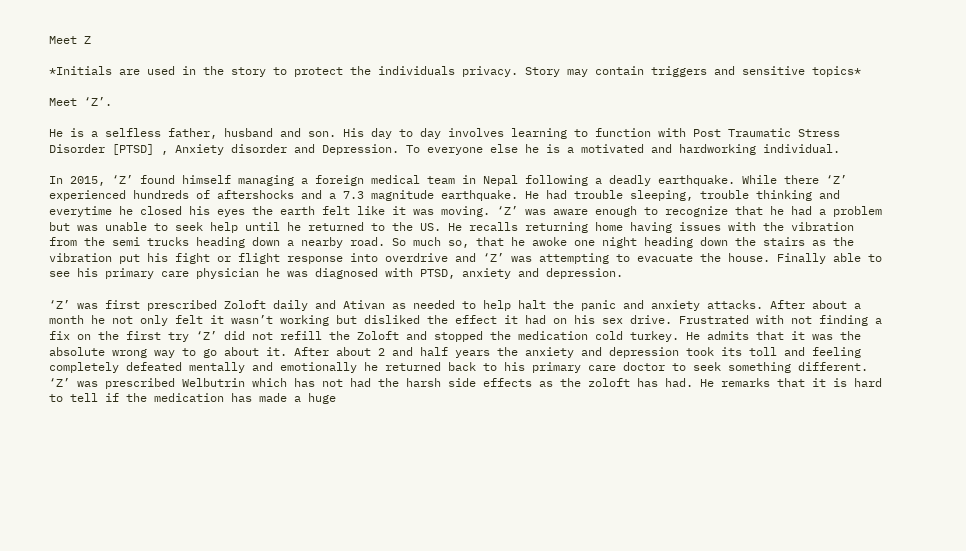Meet Z

*Initials are used in the story to protect the individuals privacy. Story may contain triggers and sensitive topics*

Meet ‘Z’.

He is a selfless father, husband and son. His day to day involves learning to function with Post Traumatic Stress Disorder [PTSD] , Anxiety disorder and Depression. To everyone else he is a motivated and hardworking individual.

In 2015, ‘Z’ found himself managing a foreign medical team in Nepal following a deadly earthquake. While there ‘Z’ experienced hundreds of aftershocks and a 7.3 magnitude earthquake. He had trouble sleeping, trouble thinking and everytime he closed his eyes the earth felt like it was moving. ‘Z’ was aware enough to recognize that he had a problem but was unable to seek help until he returned to the US. He recalls returning home having issues with the vibration from the semi trucks heading down a nearby road. So much so, that he awoke one night heading down the stairs as the vibration put his fight or flight response into overdrive and ‘Z’ was attempting to evacuate the house. Finally able to see his primary care physician he was diagnosed with PTSD, anxiety and depression.

‘Z’ was first prescribed Zoloft daily and Ativan as needed to help halt the panic and anxiety attacks. After about a month he not only felt it wasn’t working but disliked the effect it had on his sex drive. Frustrated with not finding a fix on the first try ‘Z’ did not refill the Zoloft and stopped the medication cold turkey. He admits that it was the absolute wrong way to go about it. After about 2 and half years the anxiety and depression took its toll and feeling completely defeated mentally and emotionally he returned back to his primary care doctor to seek something different. ‘Z’ was prescribed Welbutrin which has not had the harsh side effects as the zoloft has had. He remarks that it is hard to tell if the medication has made a huge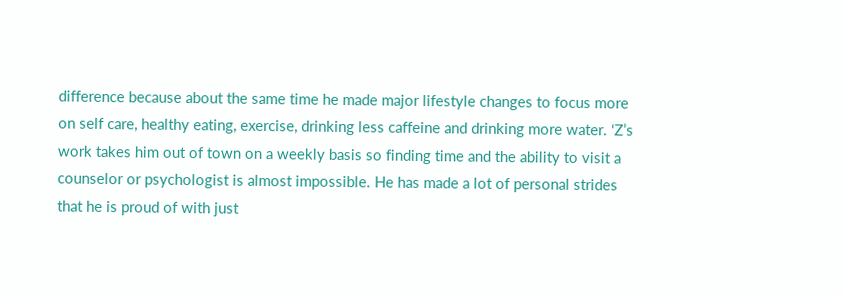difference because about the same time he made major lifestyle changes to focus more on self care, healthy eating, exercise, drinking less caffeine and drinking more water. ‘Z’s work takes him out of town on a weekly basis so finding time and the ability to visit a counselor or psychologist is almost impossible. He has made a lot of personal strides that he is proud of with just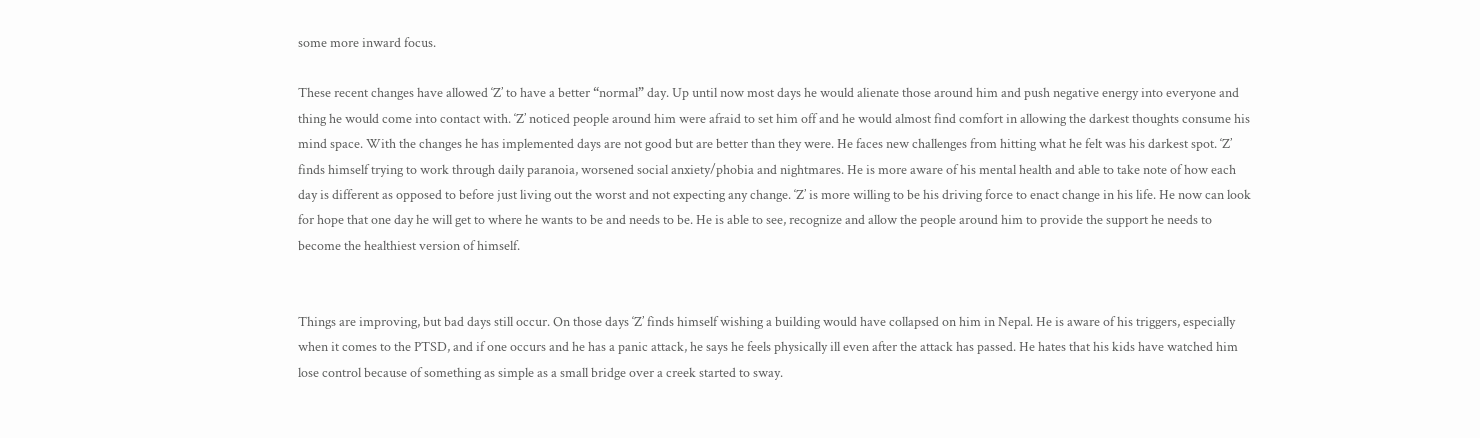some more inward focus.

These recent changes have allowed ‘Z’ to have a better “normal” day. Up until now most days he would alienate those around him and push negative energy into everyone and thing he would come into contact with. ‘Z’ noticed people around him were afraid to set him off and he would almost find comfort in allowing the darkest thoughts consume his mind space. With the changes he has implemented days are not good but are better than they were. He faces new challenges from hitting what he felt was his darkest spot. ‘Z’ finds himself trying to work through daily paranoia, worsened social anxiety/phobia and nightmares. He is more aware of his mental health and able to take note of how each day is different as opposed to before just living out the worst and not expecting any change. ‘Z’ is more willing to be his driving force to enact change in his life. He now can look for hope that one day he will get to where he wants to be and needs to be. He is able to see, recognize and allow the people around him to provide the support he needs to become the healthiest version of himself.


Things are improving, but bad days still occur. On those days ‘Z’ finds himself wishing a building would have collapsed on him in Nepal. He is aware of his triggers, especially when it comes to the PTSD, and if one occurs and he has a panic attack, he says he feels physically ill even after the attack has passed. He hates that his kids have watched him lose control because of something as simple as a small bridge over a creek started to sway.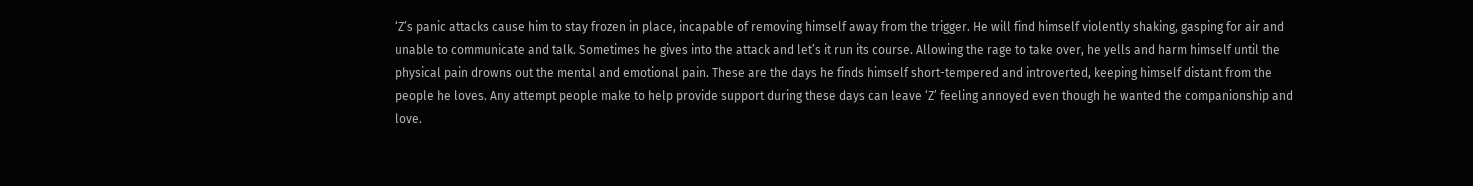‘Z’s panic attacks cause him to stay frozen in place, incapable of removing himself away from the trigger. He will find himself violently shaking, gasping for air and unable to communicate and talk. Sometimes he gives into the attack and let’s it run its course. Allowing the rage to take over, he yells and harm himself until the physical pain drowns out the mental and emotional pain. These are the days he finds himself short-tempered and introverted, keeping himself distant from the people he loves. Any attempt people make to help provide support during these days can leave ‘Z’ feeling annoyed even though he wanted the companionship and love.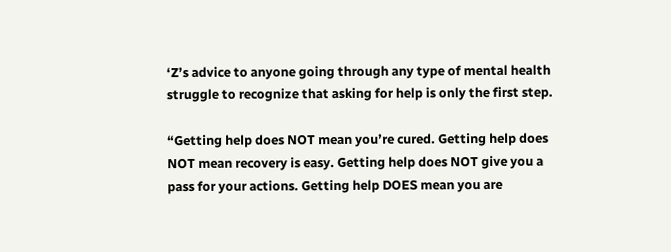‘Z’s advice to anyone going through any type of mental health struggle to recognize that asking for help is only the first step.

“Getting help does NOT mean you’re cured. Getting help does NOT mean recovery is easy. Getting help does NOT give you a pass for your actions. Getting help DOES mean you are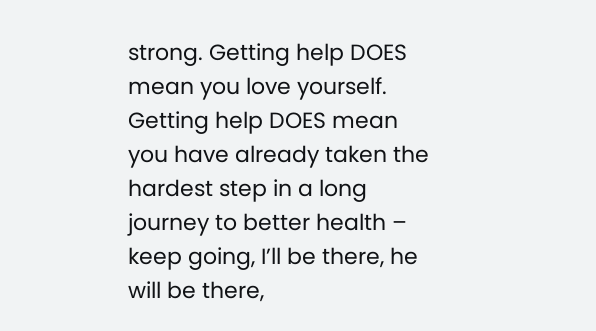strong. Getting help DOES mean you love yourself. Getting help DOES mean you have already taken the hardest step in a long journey to better health – keep going, I’ll be there, he will be there,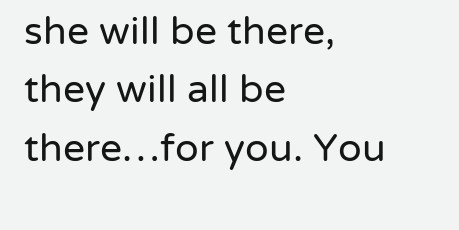she will be there, they will all be there…for you. You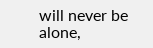will never be alone,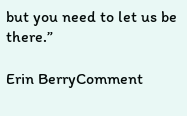but you need to let us be there.”

Erin BerryComment